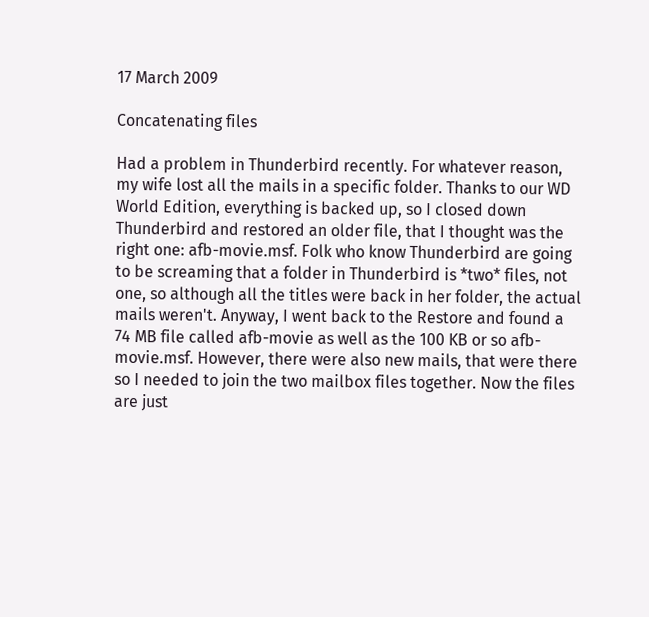17 March 2009

Concatenating files

Had a problem in Thunderbird recently. For whatever reason, my wife lost all the mails in a specific folder. Thanks to our WD World Edition, everything is backed up, so I closed down Thunderbird and restored an older file, that I thought was the right one: afb-movie.msf. Folk who know Thunderbird are going to be screaming that a folder in Thunderbird is *two* files, not one, so although all the titles were back in her folder, the actual mails weren't. Anyway, I went back to the Restore and found a 74 MB file called afb-movie as well as the 100 KB or so afb-movie.msf. However, there were also new mails, that were there so I needed to join the two mailbox files together. Now the files are just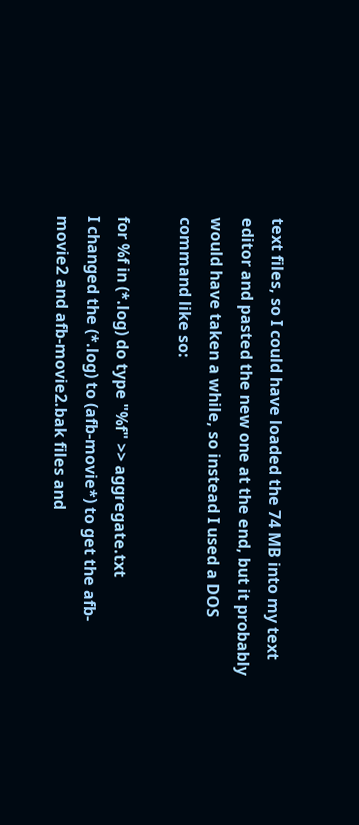text files, so I could have loaded the 74 MB into my text editor and pasted the new one at the end, but it probably would have taken a while, so instead I used a DOS command like so:

for %f in (*.log) do type "%f" >> aggregate.txt
I changed the (*.log) to (afb-movie*) to get the afb-movie2 and afb-movie2.bak files and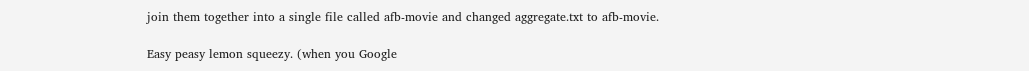join them together into a single file called afb-movie and changed aggregate.txt to afb-movie.

Easy peasy lemon squeezy. (when you Google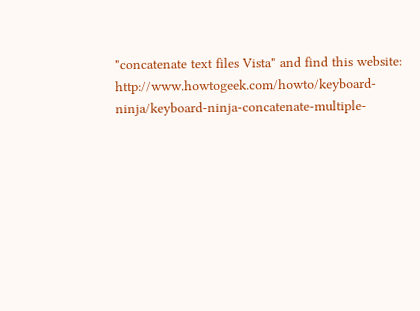"concatenate text files Vista" and find this website: http://www.howtogeek.com/howto/keyboard-ninja/keyboard-ninja-concatenate-multiple-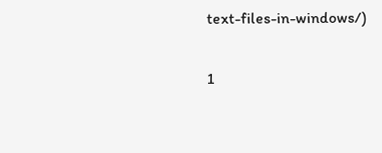text-files-in-windows/)

1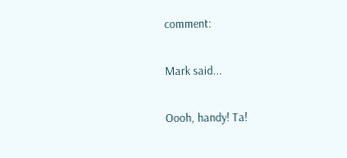comment:

Mark said...

Oooh, handy! Ta!